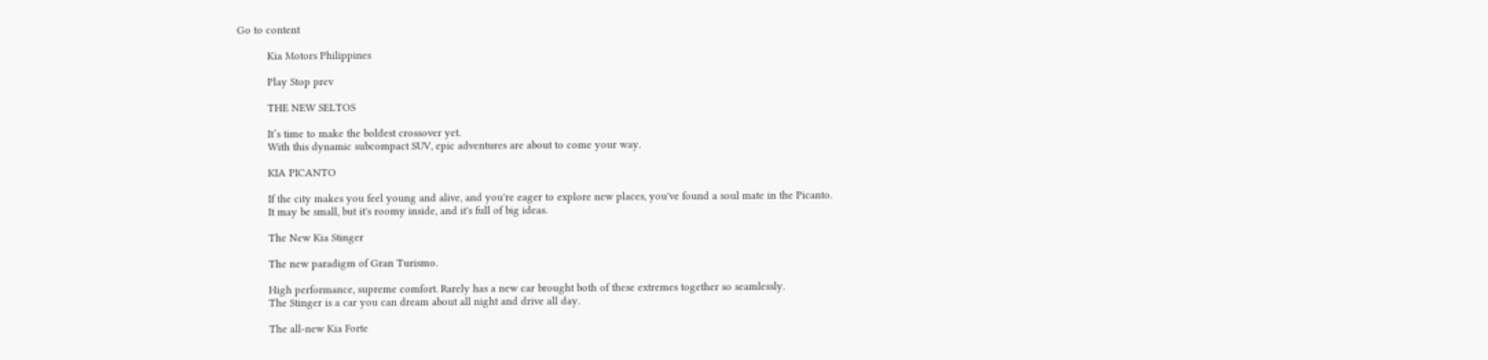Go to content

          Kia Motors Philippines

          Play Stop prev

          THE NEW SELTOS

          It’s time to make the boldest crossover yet.
          With this dynamic subcompact SUV, epic adventures are about to come your way.

          KIA PICANTO

          If the city makes you feel young and alive, and you're eager to explore new places, you've found a soul mate in the Picanto.
          It may be small, but it's roomy inside, and it's full of big ideas.

          The New Kia Stinger

          The new paradigm of Gran Turismo.

          High performance, supreme comfort. Rarely has a new car brought both of these extremes together so seamlessly.
          The Stinger is a car you can dream about all night and drive all day.

          The all-new Kia Forte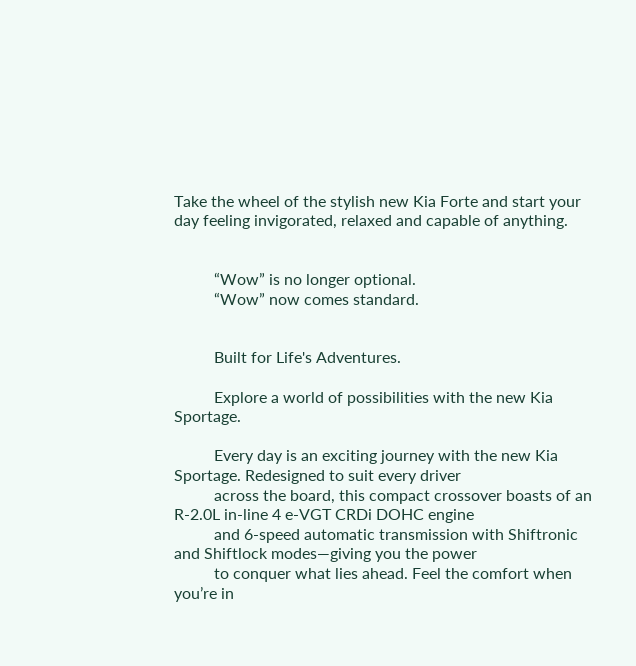Take the wheel of the stylish new Kia Forte and start your day feeling invigorated, relaxed and capable of anything.


          “Wow” is no longer optional.
          “Wow” now comes standard.


          Built for Life's Adventures.

          Explore a world of possibilities with the new Kia Sportage.

          Every day is an exciting journey with the new Kia Sportage. Redesigned to suit every driver
          across the board, this compact crossover boasts of an R-2.0L in-line 4 e-VGT CRDi DOHC engine
          and 6-speed automatic transmission with Shiftronic and Shiftlock modes—giving you the power
          to conquer what lies ahead. Feel the comfort when you’re in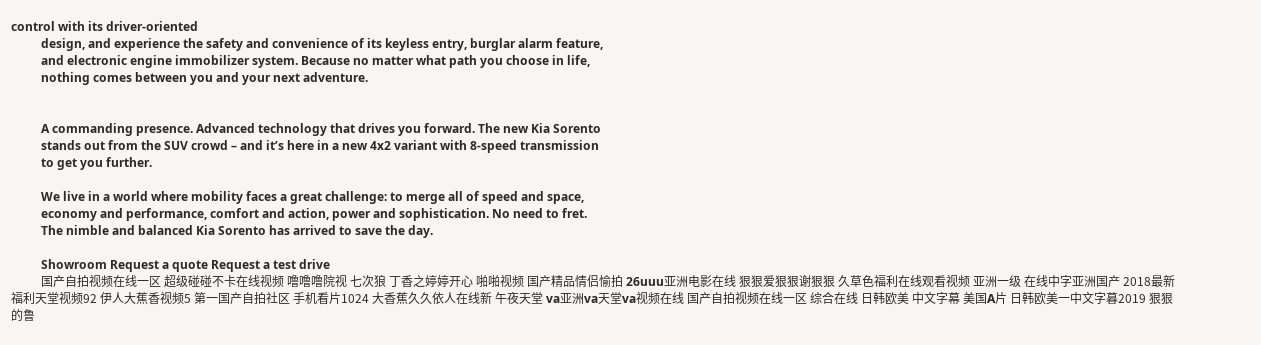control with its driver-oriented
          design, and experience the safety and convenience of its keyless entry, burglar alarm feature,
          and electronic engine immobilizer system. Because no matter what path you choose in life,
          nothing comes between you and your next adventure.


          A commanding presence. Advanced technology that drives you forward. The new Kia Sorento
          stands out from the SUV crowd – and it’s here in a new 4x2 variant with 8-speed transmission
          to get you further.

          We live in a world where mobility faces a great challenge: to merge all of speed and space,
          economy and performance, comfort and action, power and sophistication. No need to fret.
          The nimble and balanced Kia Sorento has arrived to save the day.

          Showroom Request a quote Request a test drive
          国产自拍视频在线一区 超级碰碰不卡在线视频 噜噜噜院视 七次狼 丁香之婷婷开心 啪啪视频 国产精品情侣愉拍 26uuu亚洲电影在线 狠狠爱狠狠谢狠狠 久草色福利在线观看视频 亚洲一级 在线中字亚洲国产 2018最新福利天堂视频92 伊人大蕉香视频5 第一国产自拍社区 手机看片1024 大香蕉久久依人在线新 午夜天堂 va亚洲va天堂va视频在线 国产自拍视频在线一区 综合在线 日韩欧美 中文字幕 美国A片 日韩欧美一中文字暮2019 狠狠的鲁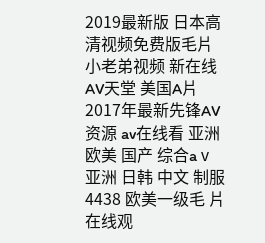2019最新版 日本高清视频免费版毛片 小老弟视频 新在线AV天堂 美国A片 2017年最新先锋AV 资源 av在线看 亚洲 欧美 国产 综合aⅴ 亚洲 日韩 中文 制服 4438 欧美一级毛 片在线观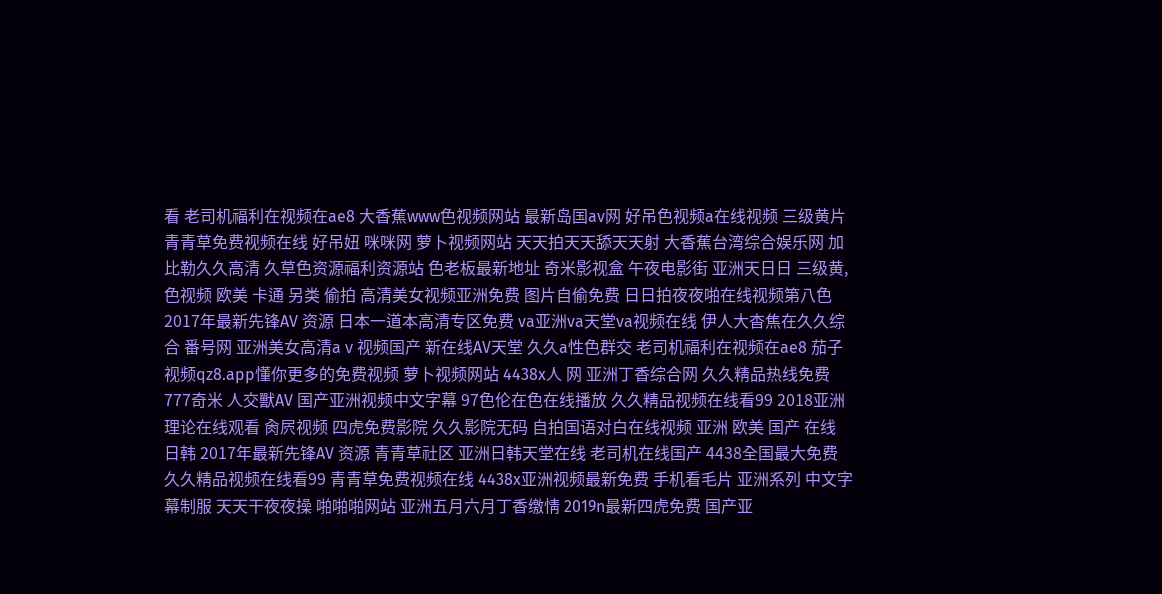看 老司机福利在视频在ae8 大香蕉www色视频网站 最新岛国av网 好吊色视频a在线视频 三级黄片 青青草免费视频在线 好吊妞 咪咪网 萝卜视频网站 天天拍天天舔天天射 大香蕉台湾综合娱乐网 加比勒久久高清 久草色资源福利资源站 色老板最新地址 奇米影视盒 午夜电影街 亚洲天日日 三级黄,色视频 欧美 卡通 另类 偷拍 高清美女视频亚洲免费 图片自偷免费 日日拍夜夜啪在线视频第八色 2017年最新先锋AV 资源 日本一道本高清专区免费 va亚洲va天堂va视频在线 伊人大杳焦在久久综合 番号网 亚洲美女高清aⅴ视频国产 新在线AV天堂 久久a性色群交 老司机福利在视频在ae8 茄子视频qz8.app懂你更多的免费视频 萝卜视频网站 4438x人 网 亚洲丁香综合网 久久精品热线免费 777奇米 人交獸AV 国产亚洲视频中文字幕 97色伦在色在线播放 久久精品视频在线看99 2018亚洲理论在线观看 肏屄视频 四虎免费影院 久久影院无码 自拍国语对白在线视频 亚洲 欧美 国产 在线 日韩 2017年最新先锋AV 资源 青青草社区 亚洲日韩天堂在线 老司机在线国产 4438全国最大免费 久久精品视频在线看99 青青草免费视频在线 4438x亚洲视频最新免费 手机看毛片 亚洲系列 中文字幕制服 天天干夜夜操 啪啪啪网站 亚洲五月六月丁香缴情 2019n最新四虎免费 国产亚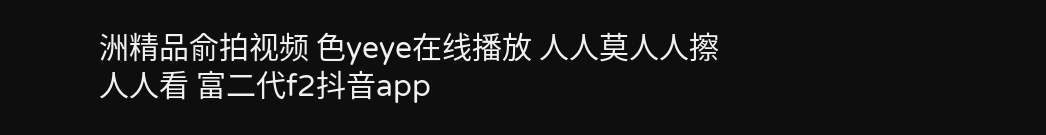洲精品俞拍视频 色yeye在线播放 人人莫人人擦人人看 富二代f2抖音app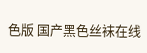色版 国产黑色丝袜在线